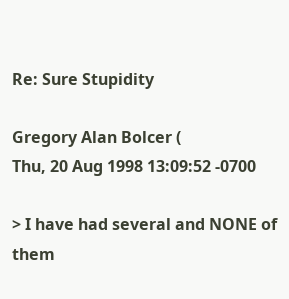Re: Sure Stupidity

Gregory Alan Bolcer (
Thu, 20 Aug 1998 13:09:52 -0700

> I have had several and NONE of them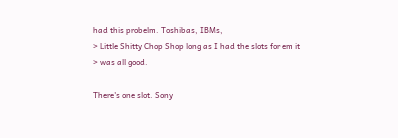had this probelm. Toshibas, IBMs,
> Little Shitty Chop Shop long as I had the slots for em it
> was all good.

There's one slot. Sony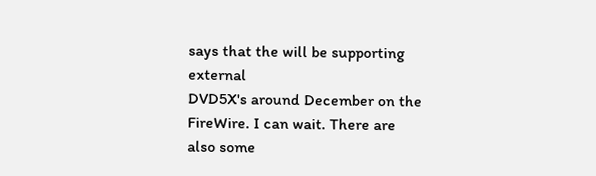says that the will be supporting external
DVD5X's around December on the FireWire. I can wait. There are
also some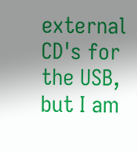external CD's for the USB, but I am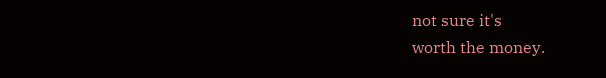not sure it's
worth the money.